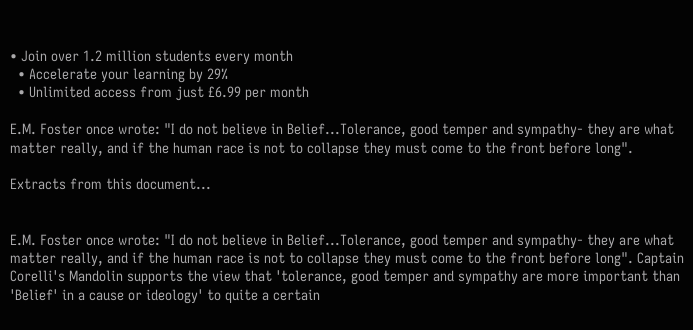• Join over 1.2 million students every month
  • Accelerate your learning by 29%
  • Unlimited access from just £6.99 per month

E.M. Foster once wrote: "I do not believe in Belief...Tolerance, good temper and sympathy- they are what matter really, and if the human race is not to collapse they must come to the front before long".

Extracts from this document...


E.M. Foster once wrote: "I do not believe in Belief...Tolerance, good temper and sympathy- they are what matter really, and if the human race is not to collapse they must come to the front before long". Captain Corelli's Mandolin supports the view that 'tolerance, good temper and sympathy are more important than 'Belief' in a cause or ideology' to quite a certain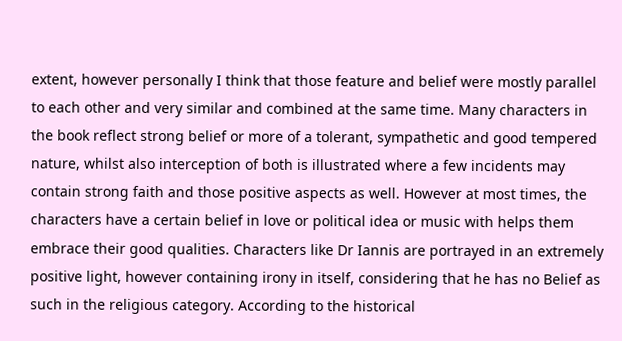extent, however personally I think that those feature and belief were mostly parallel to each other and very similar and combined at the same time. Many characters in the book reflect strong belief or more of a tolerant, sympathetic and good tempered nature, whilst also interception of both is illustrated where a few incidents may contain strong faith and those positive aspects as well. However at most times, the characters have a certain belief in love or political idea or music with helps them embrace their good qualities. Characters like Dr Iannis are portrayed in an extremely positive light, however containing irony in itself, considering that he has no Belief as such in the religious category. According to the historical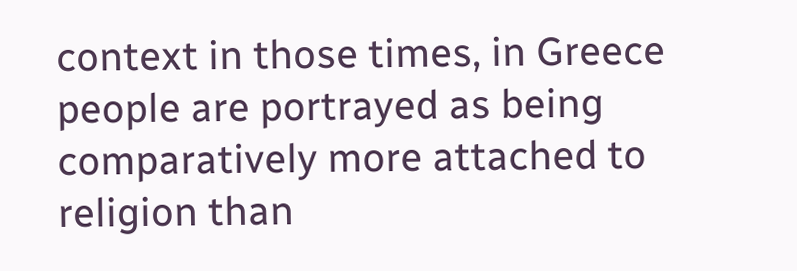context in those times, in Greece people are portrayed as being comparatively more attached to religion than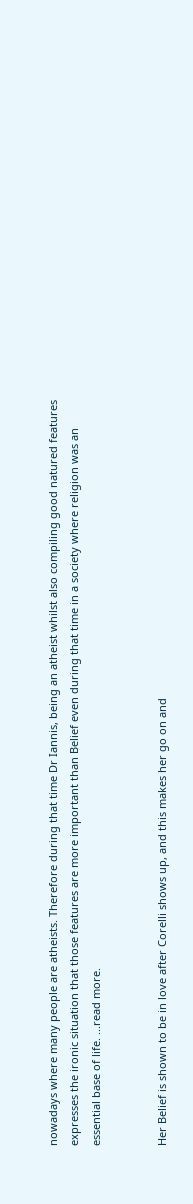nowadays where many people are atheists. Therefore during that time Dr Iannis, being an atheist whilst also compiling good natured features expresses the ironic situation that those features are more important than Belief even during that time in a society where religion was an essential base of life. ...read more.


Her Belief is shown to be in love after Corelli shows up, and this makes her go on and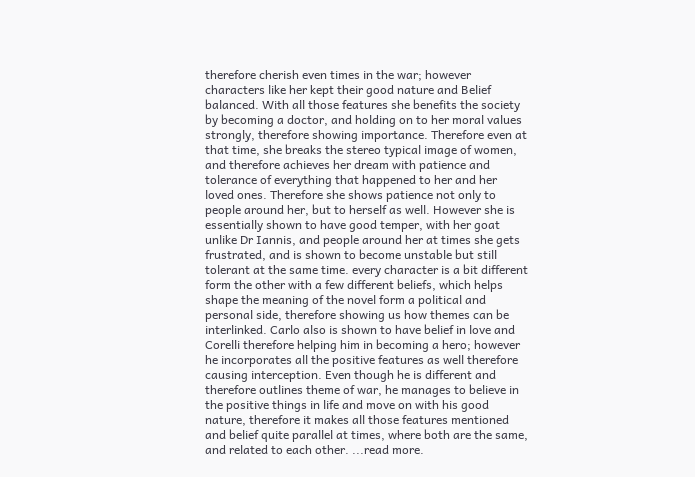therefore cherish even times in the war; however characters like her kept their good nature and Belief balanced. With all those features she benefits the society by becoming a doctor, and holding on to her moral values strongly, therefore showing importance. Therefore even at that time, she breaks the stereo typical image of women, and therefore achieves her dream with patience and tolerance of everything that happened to her and her loved ones. Therefore she shows patience not only to people around her, but to herself as well. However she is essentially shown to have good temper, with her goat unlike Dr Iannis, and people around her at times she gets frustrated, and is shown to become unstable but still tolerant at the same time. every character is a bit different form the other with a few different beliefs, which helps shape the meaning of the novel form a political and personal side, therefore showing us how themes can be interlinked. Carlo also is shown to have belief in love and Corelli therefore helping him in becoming a hero; however he incorporates all the positive features as well therefore causing interception. Even though he is different and therefore outlines theme of war, he manages to believe in the positive things in life and move on with his good nature, therefore it makes all those features mentioned and belief quite parallel at times, where both are the same, and related to each other. ...read more.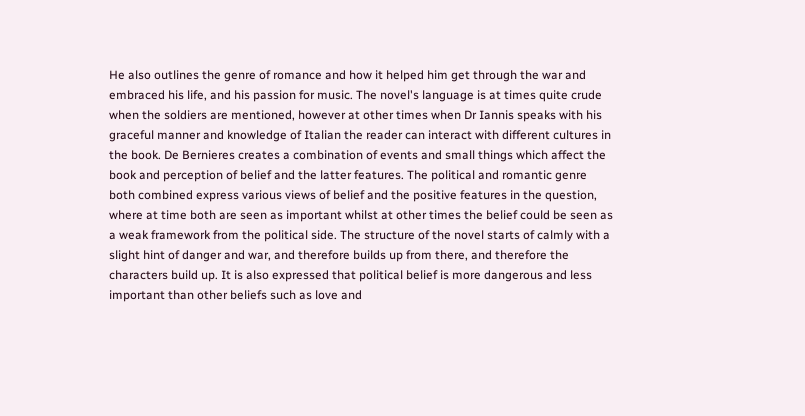He also outlines the genre of romance and how it helped him get through the war and embraced his life, and his passion for music. The novel's language is at times quite crude when the soldiers are mentioned, however at other times when Dr Iannis speaks with his graceful manner and knowledge of Italian the reader can interact with different cultures in the book. De Bernieres creates a combination of events and small things which affect the book and perception of belief and the latter features. The political and romantic genre both combined express various views of belief and the positive features in the question, where at time both are seen as important whilst at other times the belief could be seen as a weak framework from the political side. The structure of the novel starts of calmly with a slight hint of danger and war, and therefore builds up from there, and therefore the characters build up. It is also expressed that political belief is more dangerous and less important than other beliefs such as love and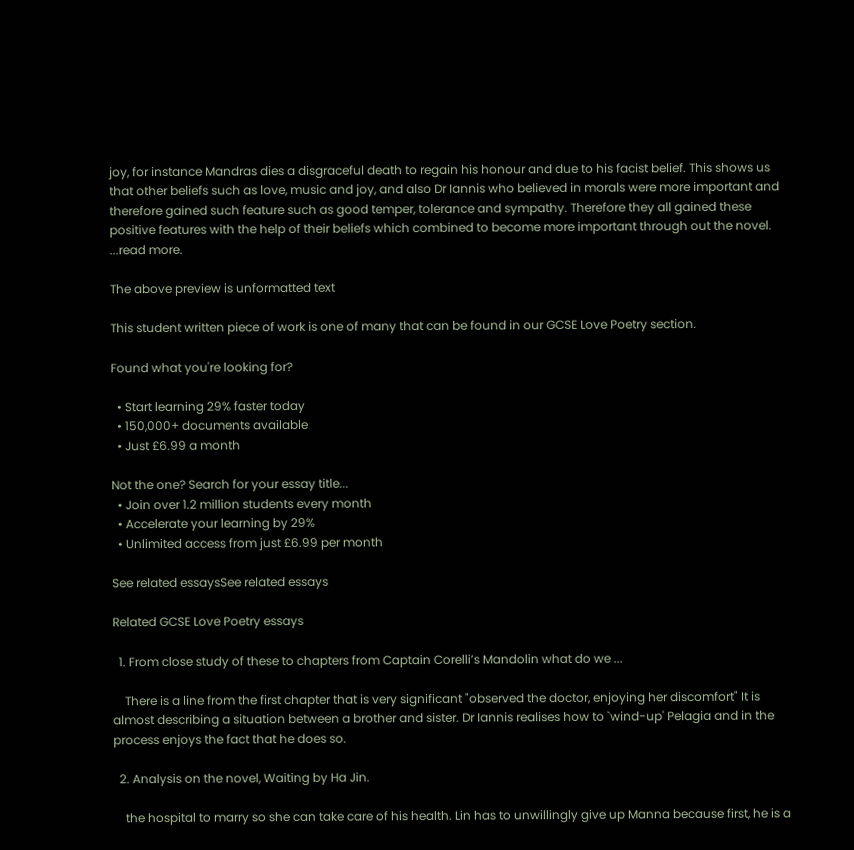joy, for instance Mandras dies a disgraceful death to regain his honour and due to his facist belief. This shows us that other beliefs such as love, music and joy, and also Dr Iannis who believed in morals were more important and therefore gained such feature such as good temper, tolerance and sympathy. Therefore they all gained these positive features with the help of their beliefs which combined to become more important through out the novel. ...read more.

The above preview is unformatted text

This student written piece of work is one of many that can be found in our GCSE Love Poetry section.

Found what you're looking for?

  • Start learning 29% faster today
  • 150,000+ documents available
  • Just £6.99 a month

Not the one? Search for your essay title...
  • Join over 1.2 million students every month
  • Accelerate your learning by 29%
  • Unlimited access from just £6.99 per month

See related essaysSee related essays

Related GCSE Love Poetry essays

  1. From close study of these to chapters from Captain Corelli’s Mandolin what do we ...

    There is a line from the first chapter that is very significant "observed the doctor, enjoying her discomfort" It is almost describing a situation between a brother and sister. Dr Iannis realises how to `wind-up' Pelagia and in the process enjoys the fact that he does so.

  2. Analysis on the novel, Waiting by Ha Jin.

    the hospital to marry so she can take care of his health. Lin has to unwillingly give up Manna because first, he is a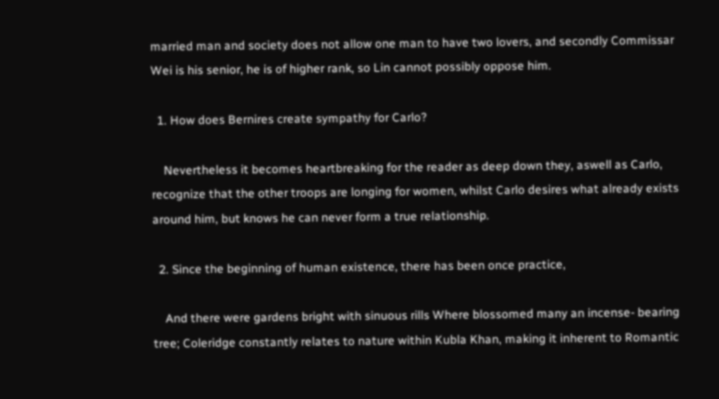married man and society does not allow one man to have two lovers, and secondly Commissar Wei is his senior, he is of higher rank, so Lin cannot possibly oppose him.

  1. How does Bernires create sympathy for Carlo?

    Nevertheless it becomes heartbreaking for the reader as deep down they, aswell as Carlo, recognize that the other troops are longing for women, whilst Carlo desires what already exists around him, but knows he can never form a true relationship.

  2. Since the beginning of human existence, there has been once practice,

    And there were gardens bright with sinuous rills Where blossomed many an incense- bearing tree; Coleridge constantly relates to nature within Kubla Khan, making it inherent to Romantic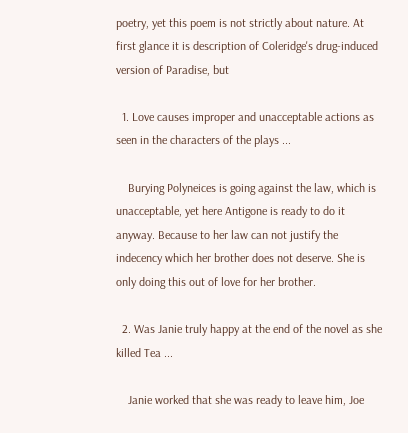poetry, yet this poem is not strictly about nature. At first glance it is description of Coleridge's drug-induced version of Paradise, but

  1. Love causes improper and unacceptable actions as seen in the characters of the plays ...

    Burying Polyneices is going against the law, which is unacceptable, yet here Antigone is ready to do it anyway. Because to her law can not justify the indecency which her brother does not deserve. She is only doing this out of love for her brother.

  2. Was Janie truly happy at the end of the novel as she killed Tea ...

    Janie worked that she was ready to leave him, Joe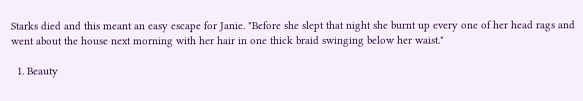Starks died and this meant an easy escape for Janie. "Before she slept that night she burnt up every one of her head rags and went about the house next morning with her hair in one thick braid swinging below her waist."

  1. Beauty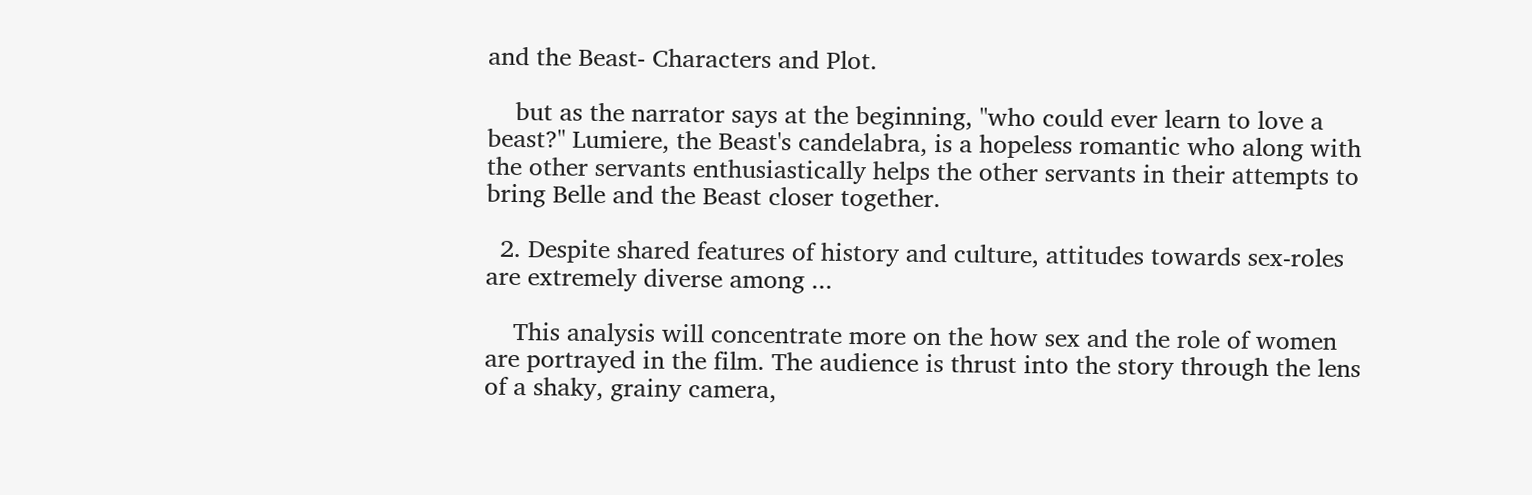and the Beast- Characters and Plot.

    but as the narrator says at the beginning, "who could ever learn to love a beast?" Lumiere, the Beast's candelabra, is a hopeless romantic who along with the other servants enthusiastically helps the other servants in their attempts to bring Belle and the Beast closer together.

  2. Despite shared features of history and culture, attitudes towards sex-roles are extremely diverse among ...

    This analysis will concentrate more on the how sex and the role of women are portrayed in the film. The audience is thrust into the story through the lens of a shaky, grainy camera,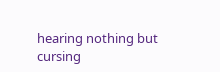hearing nothing but cursing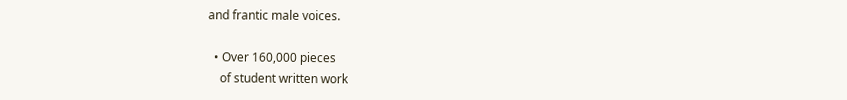and frantic male voices.

  • Over 160,000 pieces
    of student written work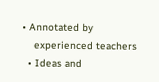• Annotated by
    experienced teachers
  • Ideas and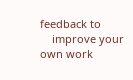feedback to
    improve your own work